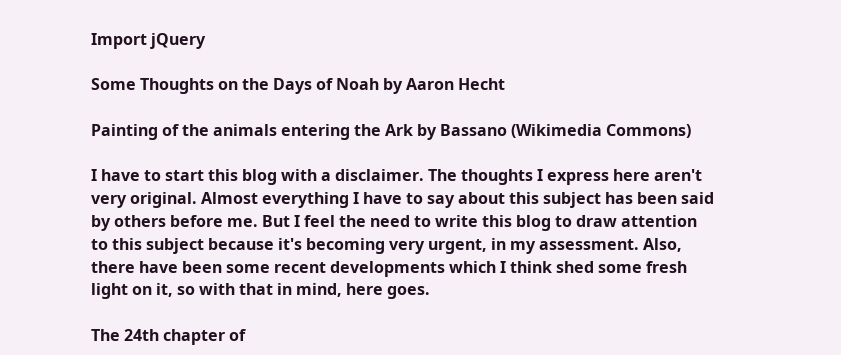Import jQuery

Some Thoughts on the Days of Noah by Aaron Hecht

Painting of the animals entering the Ark by Bassano (Wikimedia Commons)

I have to start this blog with a disclaimer. The thoughts I express here aren't very original. Almost everything I have to say about this subject has been said by others before me. But I feel the need to write this blog to draw attention to this subject because it's becoming very urgent, in my assessment. Also, there have been some recent developments which I think shed some fresh light on it, so with that in mind, here goes.

The 24th chapter of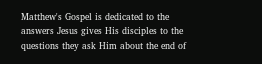Matthew's Gospel is dedicated to the answers Jesus gives His disciples to the questions they ask Him about the end of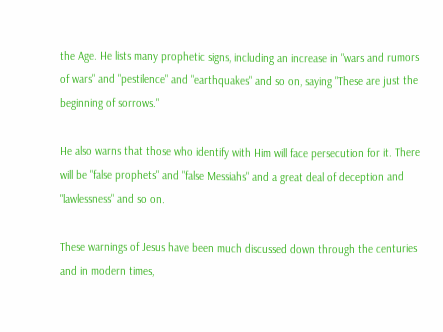the Age. He lists many prophetic signs, including an increase in "wars and rumors of wars" and "pestilence" and "earthquakes" and so on, saying "These are just the beginning of sorrows."

He also warns that those who identify with Him will face persecution for it. There will be "false prophets" and "false Messiahs" and a great deal of deception and "lawlessness" and so on.

These warnings of Jesus have been much discussed down through the centuries and in modern times,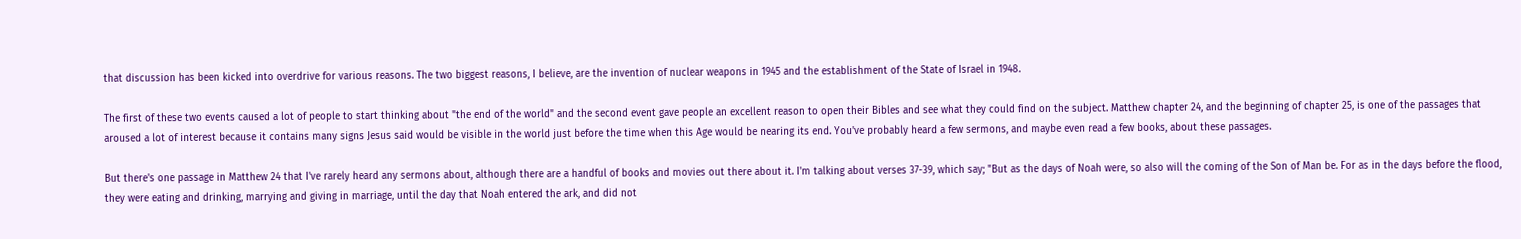that discussion has been kicked into overdrive for various reasons. The two biggest reasons, I believe, are the invention of nuclear weapons in 1945 and the establishment of the State of Israel in 1948.

The first of these two events caused a lot of people to start thinking about "the end of the world" and the second event gave people an excellent reason to open their Bibles and see what they could find on the subject. Matthew chapter 24, and the beginning of chapter 25, is one of the passages that aroused a lot of interest because it contains many signs Jesus said would be visible in the world just before the time when this Age would be nearing its end. You've probably heard a few sermons, and maybe even read a few books, about these passages.

But there's one passage in Matthew 24 that I've rarely heard any sermons about, although there are a handful of books and movies out there about it. I'm talking about verses 37-39, which say; "But as the days of Noah were, so also will the coming of the Son of Man be. For as in the days before the flood, they were eating and drinking, marrying and giving in marriage, until the day that Noah entered the ark, and did not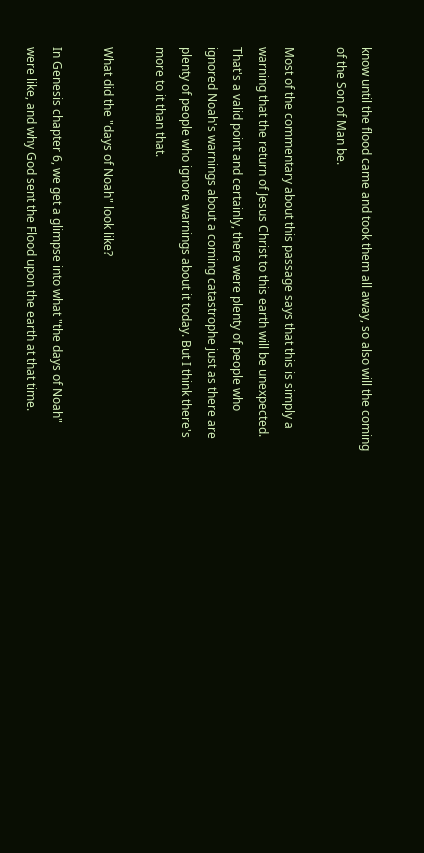know until the flood came and took them all away, so also will the coming of the Son of Man be.

Most of the commentary about this passage says that this is simply a warning that the return of Jesus Christ to this earth will be unexpected. That's a valid point and certainly, there were plenty of people who ignored Noah's warnings about a coming catastrophe just as there are plenty of people who ignore warnings about it today. But I think there's more to it than that.

What did the "days of Noah" look like?

In Genesis chapter 6, we get a glimpse into what "the days of Noah" were like, and why God sent the Flood upon the earth at that time.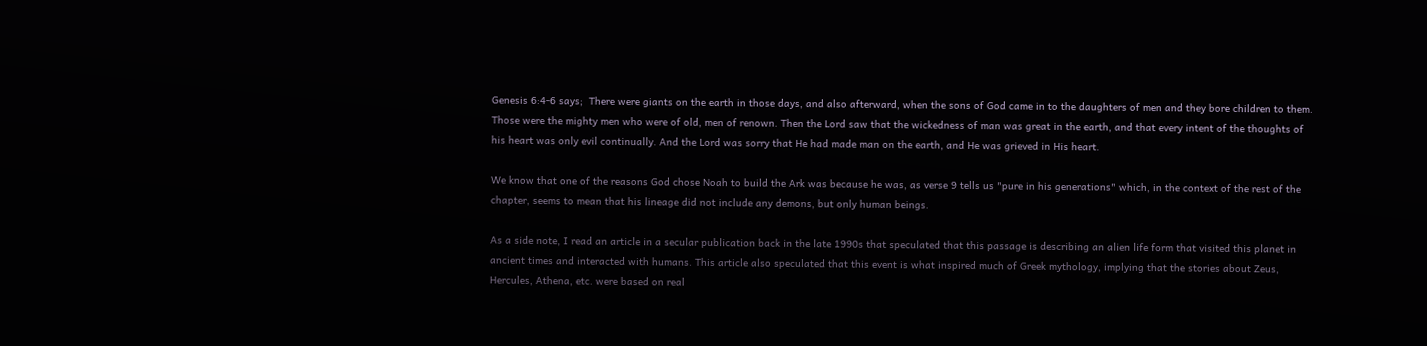Genesis 6:4-6 says;  There were giants on the earth in those days, and also afterward, when the sons of God came in to the daughters of men and they bore children to them. Those were the mighty men who were of old, men of renown. Then the Lord saw that the wickedness of man was great in the earth, and that every intent of the thoughts of his heart was only evil continually. And the Lord was sorry that He had made man on the earth, and He was grieved in His heart.

We know that one of the reasons God chose Noah to build the Ark was because he was, as verse 9 tells us "pure in his generations" which, in the context of the rest of the chapter, seems to mean that his lineage did not include any demons, but only human beings.

As a side note, I read an article in a secular publication back in the late 1990s that speculated that this passage is describing an alien life form that visited this planet in ancient times and interacted with humans. This article also speculated that this event is what inspired much of Greek mythology, implying that the stories about Zeus, Hercules, Athena, etc. were based on real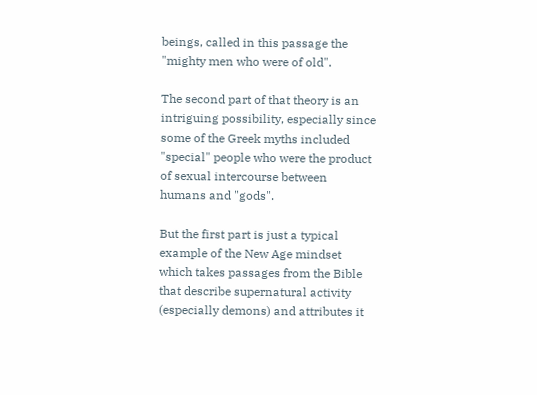beings, called in this passage the "mighty men who were of old".

The second part of that theory is an intriguing possibility, especially since some of the Greek myths included "special" people who were the product of sexual intercourse between humans and "gods".

But the first part is just a typical example of the New Age mindset which takes passages from the Bible that describe supernatural activity (especially demons) and attributes it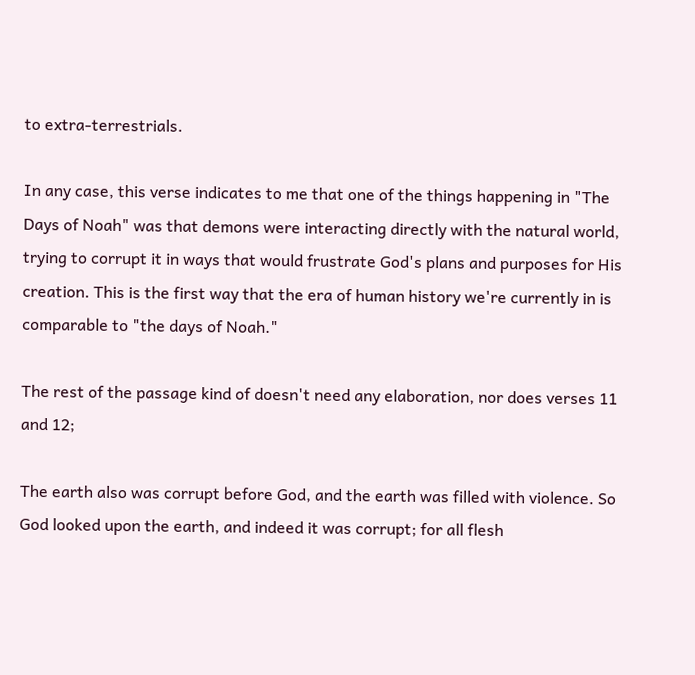to extra-terrestrials.

In any case, this verse indicates to me that one of the things happening in "The Days of Noah" was that demons were interacting directly with the natural world, trying to corrupt it in ways that would frustrate God's plans and purposes for His creation. This is the first way that the era of human history we're currently in is comparable to "the days of Noah."

The rest of the passage kind of doesn't need any elaboration, nor does verses 11 and 12;

The earth also was corrupt before God, and the earth was filled with violence. So God looked upon the earth, and indeed it was corrupt; for all flesh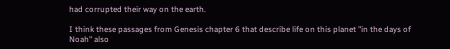had corrupted their way on the earth.

I think these passages from Genesis chapter 6 that describe life on this planet "in the days of Noah" also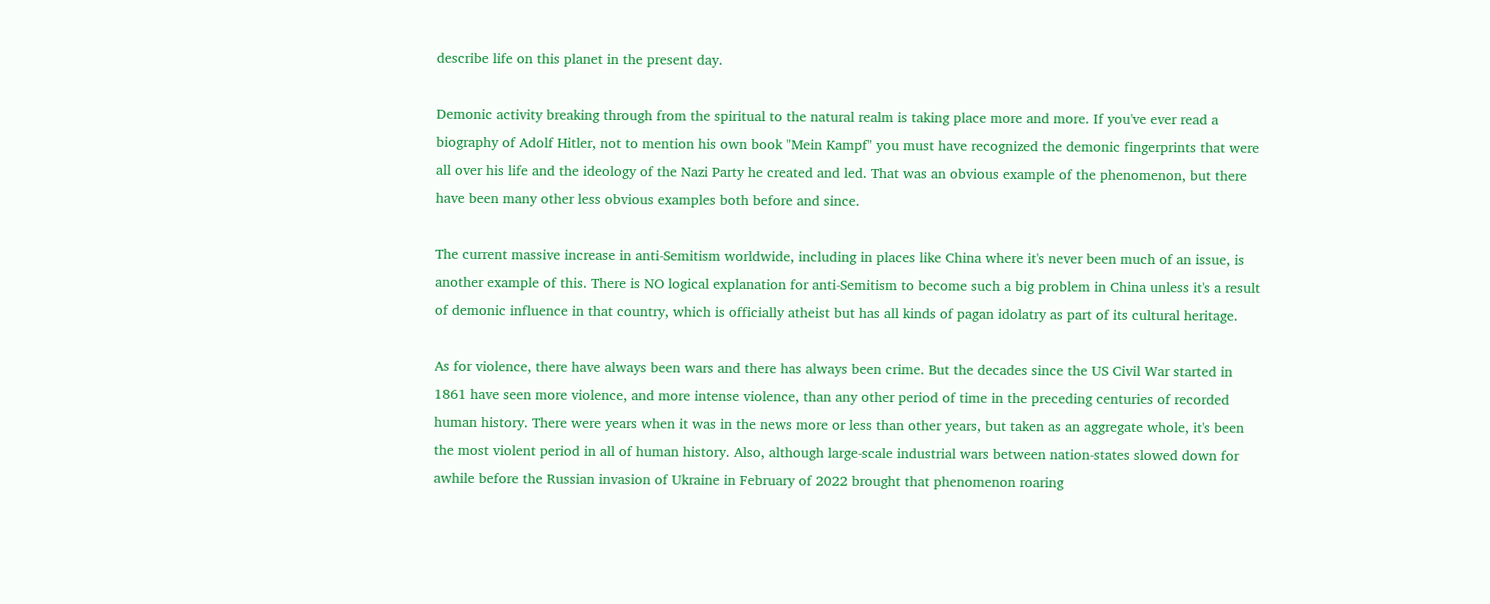describe life on this planet in the present day.

Demonic activity breaking through from the spiritual to the natural realm is taking place more and more. If you've ever read a biography of Adolf Hitler, not to mention his own book "Mein Kampf" you must have recognized the demonic fingerprints that were all over his life and the ideology of the Nazi Party he created and led. That was an obvious example of the phenomenon, but there have been many other less obvious examples both before and since.

The current massive increase in anti-Semitism worldwide, including in places like China where it's never been much of an issue, is another example of this. There is NO logical explanation for anti-Semitism to become such a big problem in China unless it's a result of demonic influence in that country, which is officially atheist but has all kinds of pagan idolatry as part of its cultural heritage.

As for violence, there have always been wars and there has always been crime. But the decades since the US Civil War started in 1861 have seen more violence, and more intense violence, than any other period of time in the preceding centuries of recorded human history. There were years when it was in the news more or less than other years, but taken as an aggregate whole, it's been the most violent period in all of human history. Also, although large-scale industrial wars between nation-states slowed down for awhile before the Russian invasion of Ukraine in February of 2022 brought that phenomenon roaring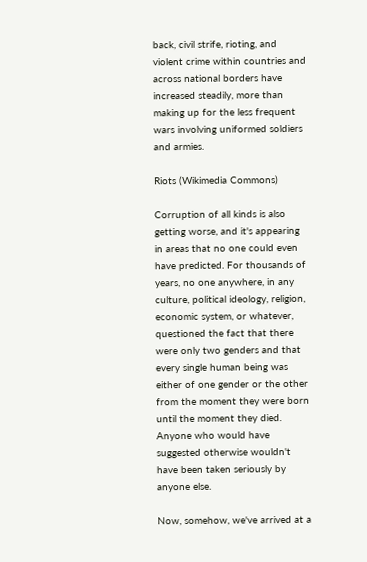back, civil strife, rioting, and violent crime within countries and across national borders have increased steadily, more than making up for the less frequent wars involving uniformed soldiers and armies.

Riots (Wikimedia Commons)

Corruption of all kinds is also getting worse, and it's appearing in areas that no one could even have predicted. For thousands of years, no one anywhere, in any culture, political ideology, religion, economic system, or whatever, questioned the fact that there were only two genders and that every single human being was either of one gender or the other from the moment they were born until the moment they died. Anyone who would have suggested otherwise wouldn't have been taken seriously by anyone else.

Now, somehow, we've arrived at a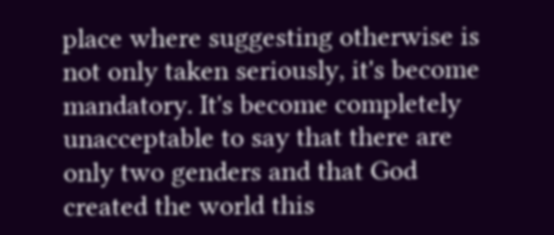place where suggesting otherwise is not only taken seriously, it's become mandatory. It's become completely unacceptable to say that there are only two genders and that God created the world this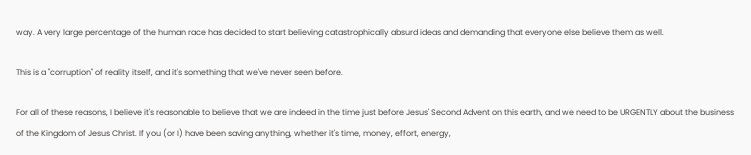way. A very large percentage of the human race has decided to start believing catastrophically absurd ideas and demanding that everyone else believe them as well.

This is a "corruption" of reality itself, and it's something that we've never seen before.

For all of these reasons, I believe it's reasonable to believe that we are indeed in the time just before Jesus' Second Advent on this earth, and we need to be URGENTLY about the business of the Kingdom of Jesus Christ. If you (or I) have been saving anything, whether it's time, money, effort, energy,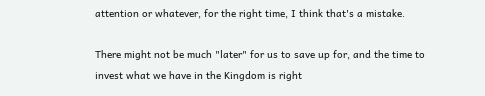attention or whatever, for the right time, I think that's a mistake.

There might not be much "later" for us to save up for, and the time to invest what we have in the Kingdom is right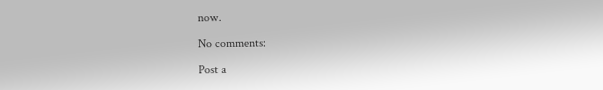now.

No comments:

Post a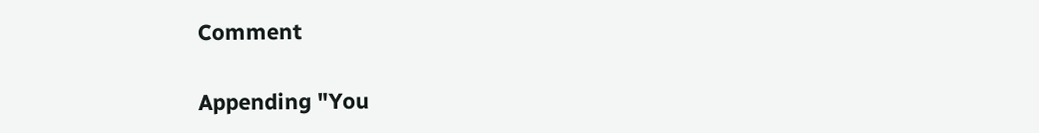Comment

Appending "You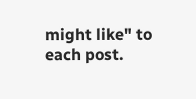might like" to each post.